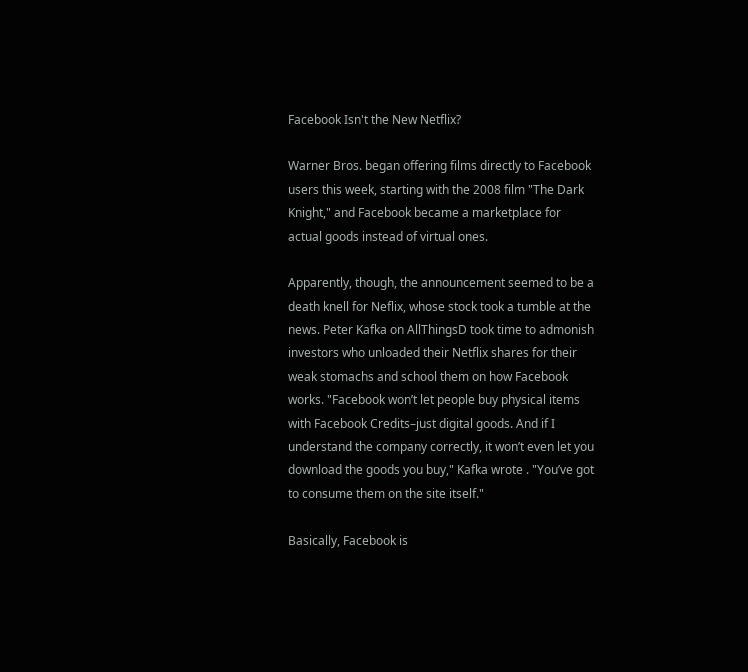Facebook Isn't the New Netflix?

Warner Bros. began offering films directly to Facebook users this week, starting with the 2008 film "The Dark Knight," and Facebook became a marketplace for actual goods instead of virtual ones.

Apparently, though, the announcement seemed to be a death knell for Neflix, whose stock took a tumble at the news. Peter Kafka on AllThingsD took time to admonish investors who unloaded their Netflix shares for their weak stomachs and school them on how Facebook works. "Facebook won’t let people buy physical items with Facebook Credits–just digital goods. And if I understand the company correctly, it won’t even let you download the goods you buy," Kafka wrote . "You’ve got to consume them on the site itself."

Basically, Facebook is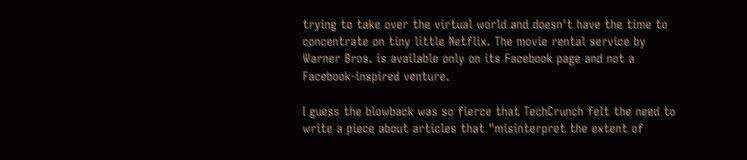trying to take over the virtual world and doesn't have the time to concentrate on tiny little Netflix. The movie rental service by Warner Bros. is available only on its Facebook page and not a Facebook-inspired venture.

I guess the blowback was so fierce that TechCrunch felt the need to write a piece about articles that "misinterpret the extent of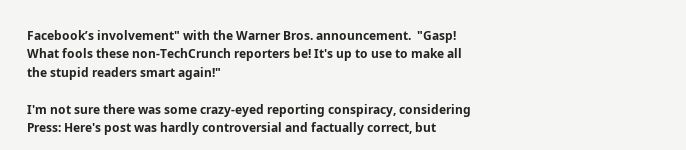Facebook’s involvement" with the Warner Bros. announcement.  "Gasp! What fools these non-TechCrunch reporters be! It's up to use to make all the stupid readers smart again!"

I'm not sure there was some crazy-eyed reporting conspiracy, considering Press: Here's post was hardly controversial and factually correct, but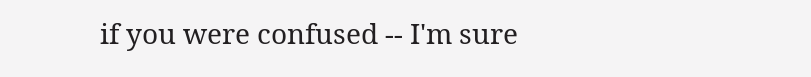if you were confused -- I'm sure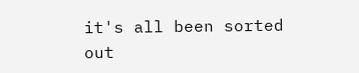it's all been sorted out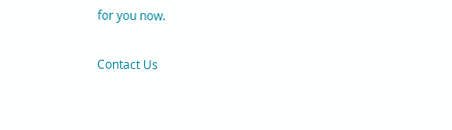for you now.

Contact Us